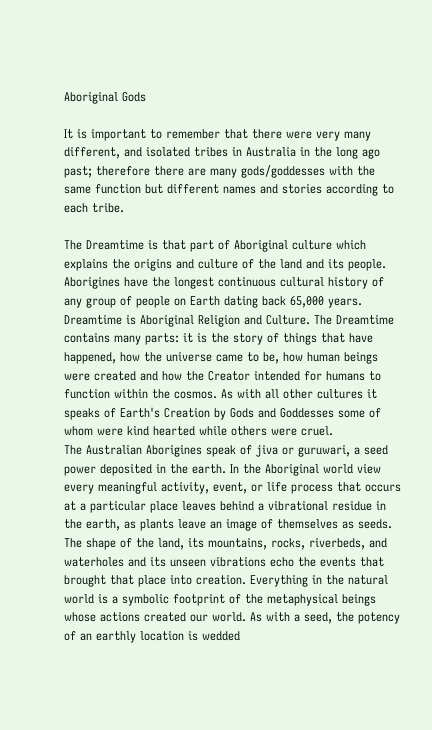Aboriginal Gods

It is important to remember that there were very many different, and isolated tribes in Australia in the long ago past; therefore there are many gods/goddesses with the same function but different names and stories according to each tribe.

The Dreamtime is that part of Aboriginal culture which explains the origins and culture of the land and its people. Aborigines have the longest continuous cultural history of any group of people on Earth dating back 65,000 years. Dreamtime is Aboriginal Religion and Culture. The Dreamtime contains many parts: it is the story of things that have happened, how the universe came to be, how human beings were created and how the Creator intended for humans to function within the cosmos. As with all other cultures it speaks of Earth's Creation by Gods and Goddesses some of whom were kind hearted while others were cruel.
The Australian Aborigines speak of jiva or guruwari, a seed power deposited in the earth. In the Aboriginal world view every meaningful activity, event, or life process that occurs at a particular place leaves behind a vibrational residue in the earth, as plants leave an image of themselves as seeds. The shape of the land, its mountains, rocks, riverbeds, and waterholes and its unseen vibrations echo the events that brought that place into creation. Everything in the natural world is a symbolic footprint of the metaphysical beings whose actions created our world. As with a seed, the potency of an earthly location is wedded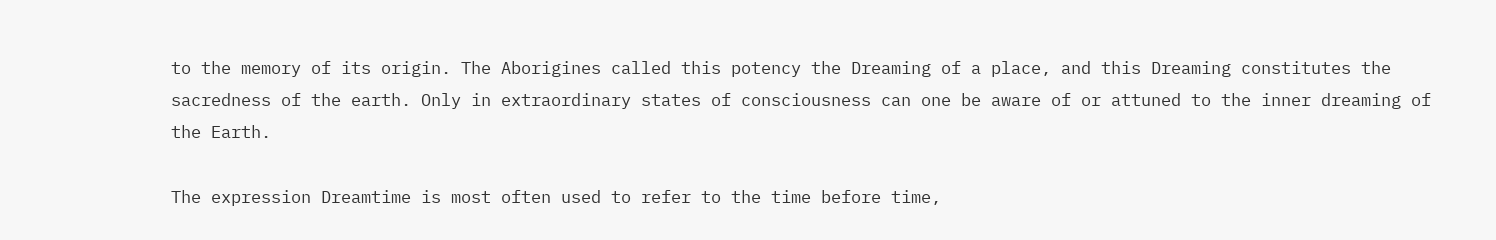to the memory of its origin. The Aborigines called this potency the Dreaming of a place, and this Dreaming constitutes the sacredness of the earth. Only in extraordinary states of consciousness can one be aware of or attuned to the inner dreaming of the Earth.

The expression Dreamtime is most often used to refer to the time before time,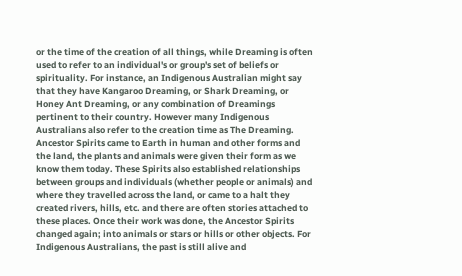or the time of the creation of all things, while Dreaming is often used to refer to an individual's or group's set of beliefs or spirituality. For instance, an Indigenous Australian might say that they have Kangaroo Dreaming, or Shark Dreaming, or Honey Ant Dreaming, or any combination of Dreamings pertinent to their country. However many Indigenous Australians also refer to the creation time as The Dreaming. Ancestor Spirits came to Earth in human and other forms and the land, the plants and animals were given their form as we know them today. These Spirits also established relationships between groups and individuals (whether people or animals) and where they travelled across the land, or came to a halt they created rivers, hills, etc. and there are often stories attached to these places. Once their work was done, the Ancestor Spirits changed again; into animals or stars or hills or other objects. For Indigenous Australians, the past is still alive and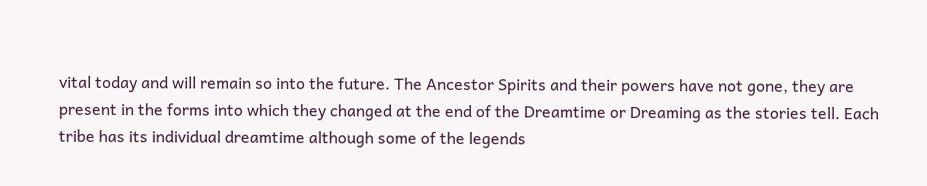vital today and will remain so into the future. The Ancestor Spirits and their powers have not gone, they are present in the forms into which they changed at the end of the Dreamtime or Dreaming as the stories tell. Each tribe has its individual dreamtime although some of the legends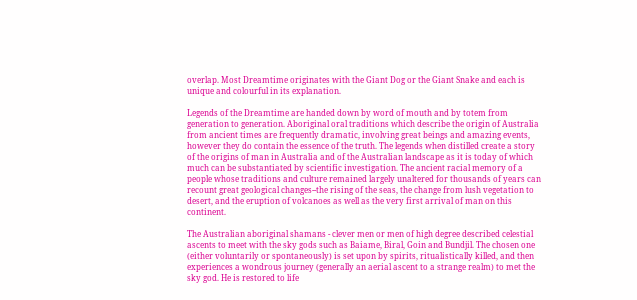overlap. Most Dreamtime originates with the Giant Dog or the Giant Snake and each is unique and colourful in its explanation.

Legends of the Dreamtime are handed down by word of mouth and by totem from generation to generation. Aboriginal oral traditions which describe the origin of Australia from ancient times are frequently dramatic, involving great beings and amazing events, however they do contain the essence of the truth. The legends when distilled create a story of the origins of man in Australia and of the Australian landscape as it is today of which much can be substantiated by scientific investigation. The ancient racial memory of a people whose traditions and culture remained largely unaltered for thousands of years can recount great geological changes--the rising of the seas, the change from lush vegetation to desert, and the eruption of volcanoes as well as the very first arrival of man on this continent.

The Australian aboriginal shamans - clever men or men of high degree described celestial ascents to meet with the sky gods such as Baiame, Biral, Goin and Bundjil. The chosen one (either voluntarily or spontaneously) is set upon by spirits, ritualistically killed, and then experiences a wondrous journey (generally an aerial ascent to a strange realm) to met the sky god. He is restored to life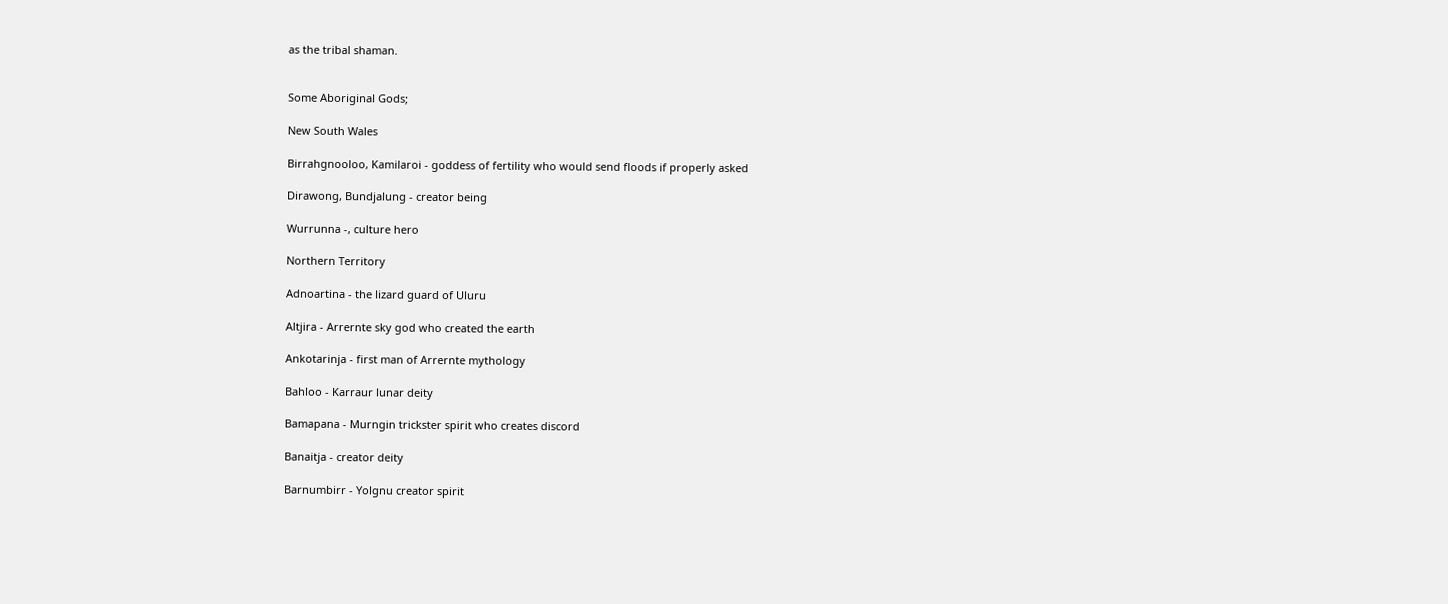as the tribal shaman.


Some Aboriginal Gods;

New South Wales

Birrahgnooloo, Kamilaroi - goddess of fertility who would send floods if properly asked

Dirawong, Bundjalung - creator being

Wurrunna -, culture hero

Northern Territory

Adnoartina - the lizard guard of Uluru

Altjira - Arrernte sky god who created the earth

Ankotarinja - first man of Arrernte mythology

Bahloo - Karraur lunar deity

Bamapana - Murngin trickster spirit who creates discord

Banaitja - creator deity

Barnumbirr - Yolgnu creator spirit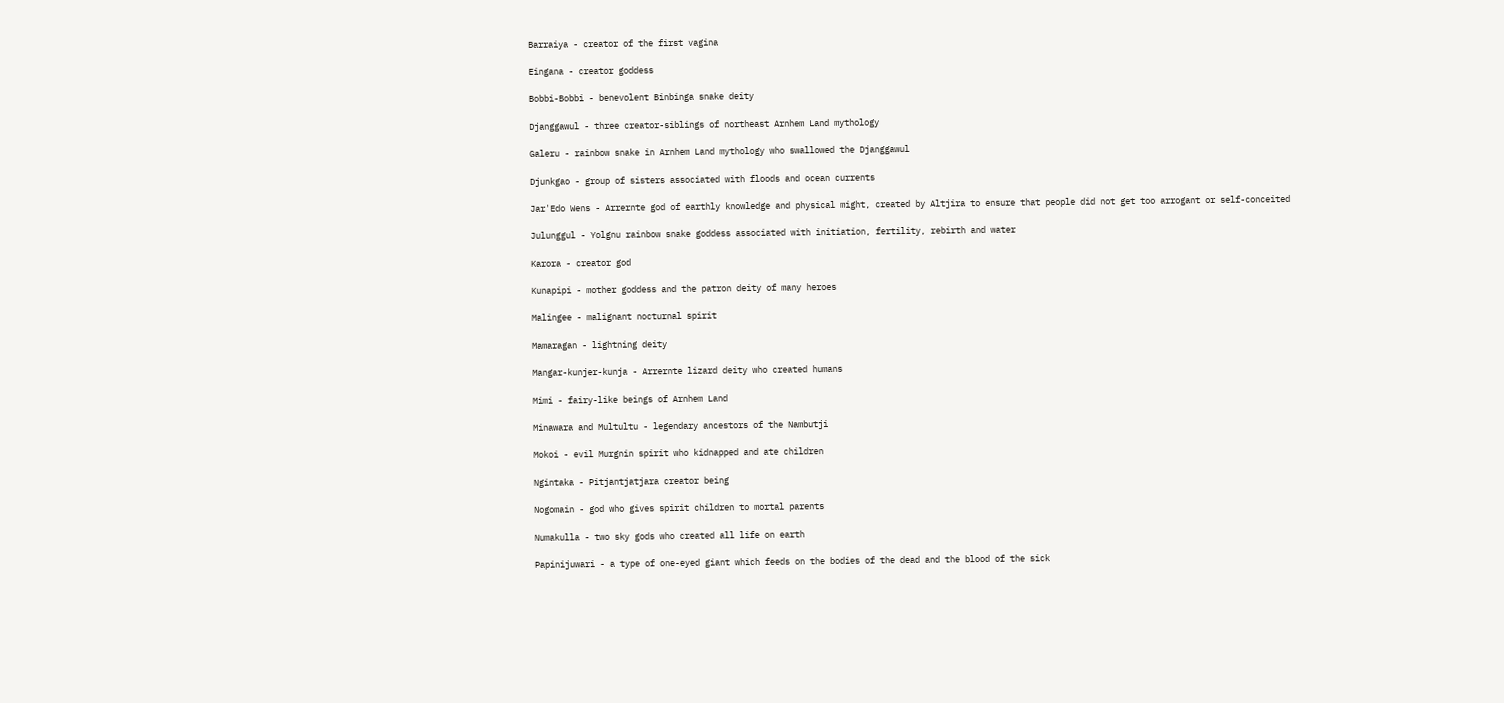Barraiya - creator of the first vagina

Eingana - creator goddess

Bobbi-Bobbi - benevolent Binbinga snake deity

Djanggawul - three creator-siblings of northeast Arnhem Land mythology

Galeru - rainbow snake in Arnhem Land mythology who swallowed the Djanggawul

Djunkgao - group of sisters associated with floods and ocean currents

Jar'Edo Wens - Arrernte god of earthly knowledge and physical might, created by Altjira to ensure that people did not get too arrogant or self-conceited

Julunggul - Yolgnu rainbow snake goddess associated with initiation, fertility, rebirth and water

Karora - creator god

Kunapipi - mother goddess and the patron deity of many heroes

Malingee - malignant nocturnal spirit

Mamaragan - lightning deity

Mangar-kunjer-kunja - Arrernte lizard deity who created humans

Mimi - fairy-like beings of Arnhem Land

Minawara and Multultu - legendary ancestors of the Nambutji

Mokoi - evil Murgnin spirit who kidnapped and ate children

Ngintaka - Pitjantjatjara creator being

Nogomain - god who gives spirit children to mortal parents

Numakulla - two sky gods who created all life on earth

Papinijuwari - a type of one-eyed giant which feeds on the bodies of the dead and the blood of the sick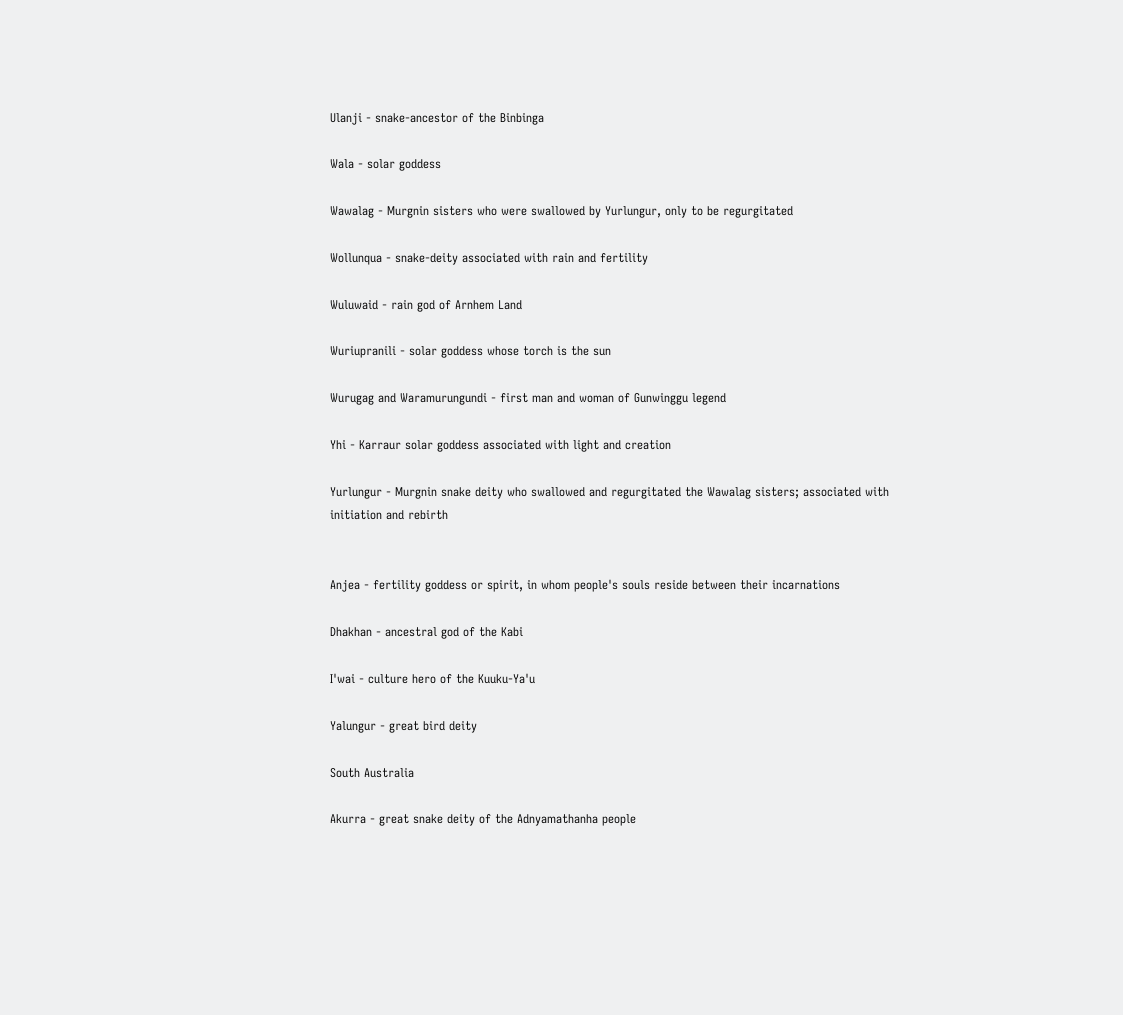Ulanji - snake-ancestor of the Binbinga

Wala - solar goddess

Wawalag - Murgnin sisters who were swallowed by Yurlungur, only to be regurgitated

Wollunqua - snake-deity associated with rain and fertility

Wuluwaid - rain god of Arnhem Land

Wuriupranili - solar goddess whose torch is the sun

Wurugag and Waramurungundi - first man and woman of Gunwinggu legend

Yhi - Karraur solar goddess associated with light and creation

Yurlungur - Murgnin snake deity who swallowed and regurgitated the Wawalag sisters; associated with initiation and rebirth


Anjea - fertility goddess or spirit, in whom people's souls reside between their incarnations

Dhakhan - ancestral god of the Kabi

I'wai - culture hero of the Kuuku-Ya'u

Yalungur - great bird deity

South Australia

Akurra - great snake deity of the Adnyamathanha people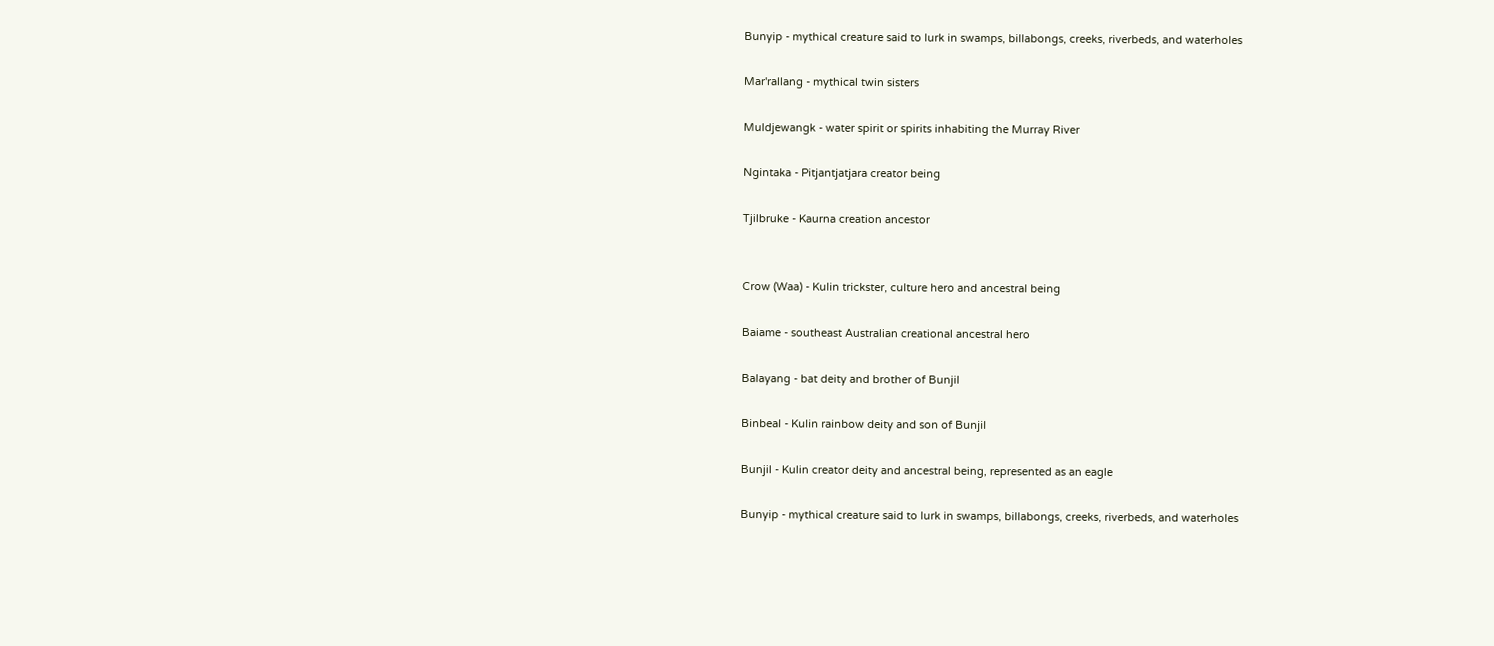Bunyip - mythical creature said to lurk in swamps, billabongs, creeks, riverbeds, and waterholes

Mar'rallang - mythical twin sisters

Muldjewangk - water spirit or spirits inhabiting the Murray River

Ngintaka - Pitjantjatjara creator being

Tjilbruke - Kaurna creation ancestor


Crow (Waa) - Kulin trickster, culture hero and ancestral being

Baiame - southeast Australian creational ancestral hero

Balayang - bat deity and brother of Bunjil

Binbeal - Kulin rainbow deity and son of Bunjil

Bunjil - Kulin creator deity and ancestral being, represented as an eagle

Bunyip - mythical creature said to lurk in swamps, billabongs, creeks, riverbeds, and waterholes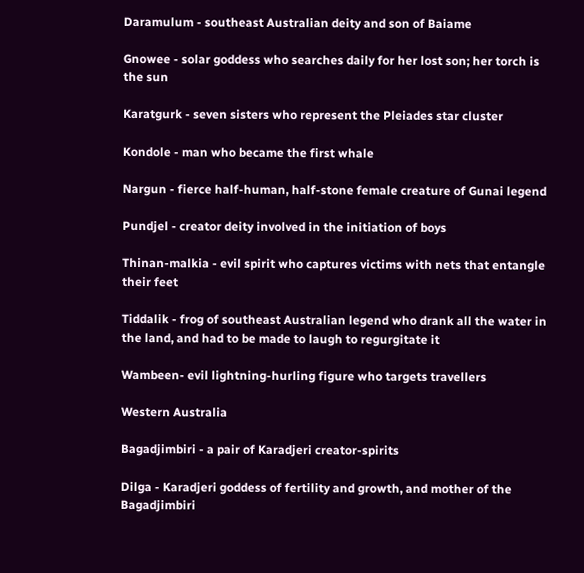Daramulum - southeast Australian deity and son of Baiame

Gnowee - solar goddess who searches daily for her lost son; her torch is the sun

Karatgurk - seven sisters who represent the Pleiades star cluster

Kondole - man who became the first whale

Nargun - fierce half-human, half-stone female creature of Gunai legend

Pundjel - creator deity involved in the initiation of boys

Thinan-malkia - evil spirit who captures victims with nets that entangle their feet

Tiddalik - frog of southeast Australian legend who drank all the water in the land, and had to be made to laugh to regurgitate it

Wambeen- evil lightning-hurling figure who targets travellers

Western Australia

Bagadjimbiri - a pair of Karadjeri creator-spirits

Dilga - Karadjeri goddess of fertility and growth, and mother of the Bagadjimbiri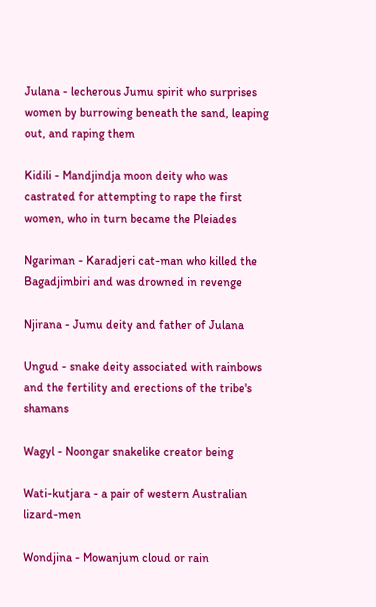Julana - lecherous Jumu spirit who surprises women by burrowing beneath the sand, leaping out, and raping them

Kidili - Mandjindja moon deity who was castrated for attempting to rape the first women, who in turn became the Pleiades

Ngariman - Karadjeri cat-man who killed the Bagadjimbiri and was drowned in revenge

Njirana - Jumu deity and father of Julana

Ungud - snake deity associated with rainbows and the fertility and erections of the tribe's shamans

Wagyl - Noongar snakelike creator being

Wati-kutjara - a pair of western Australian lizard-men

Wondjina - Mowanjum cloud or rain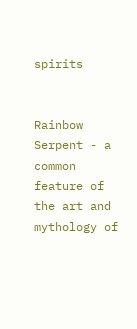spirits


Rainbow Serpent - a common feature of the art and mythology of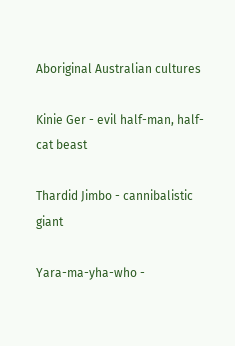Aboriginal Australian cultures

Kinie Ger - evil half-man, half-cat beast

Thardid Jimbo - cannibalistic giant

Yara-ma-yha-who -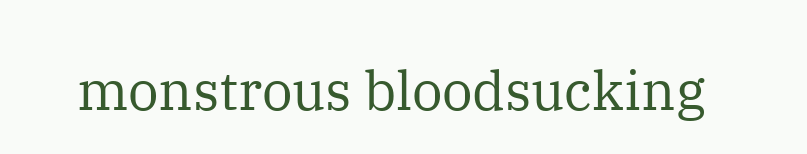monstrous bloodsucking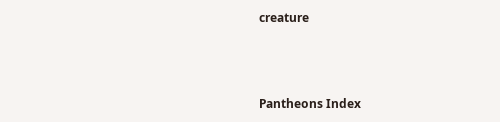creature



Pantheons Index